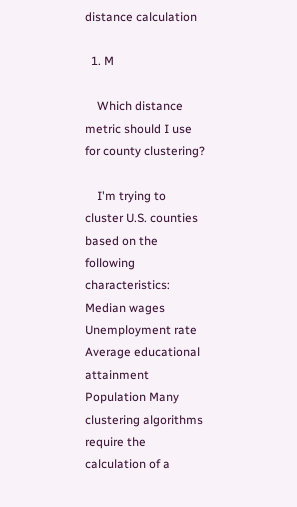distance calculation

  1. M

    Which distance metric should I use for county clustering?

    I'm trying to cluster U.S. counties based on the following characteristics: Median wages Unemployment rate Average educational attainment Population Many clustering algorithms require the calculation of a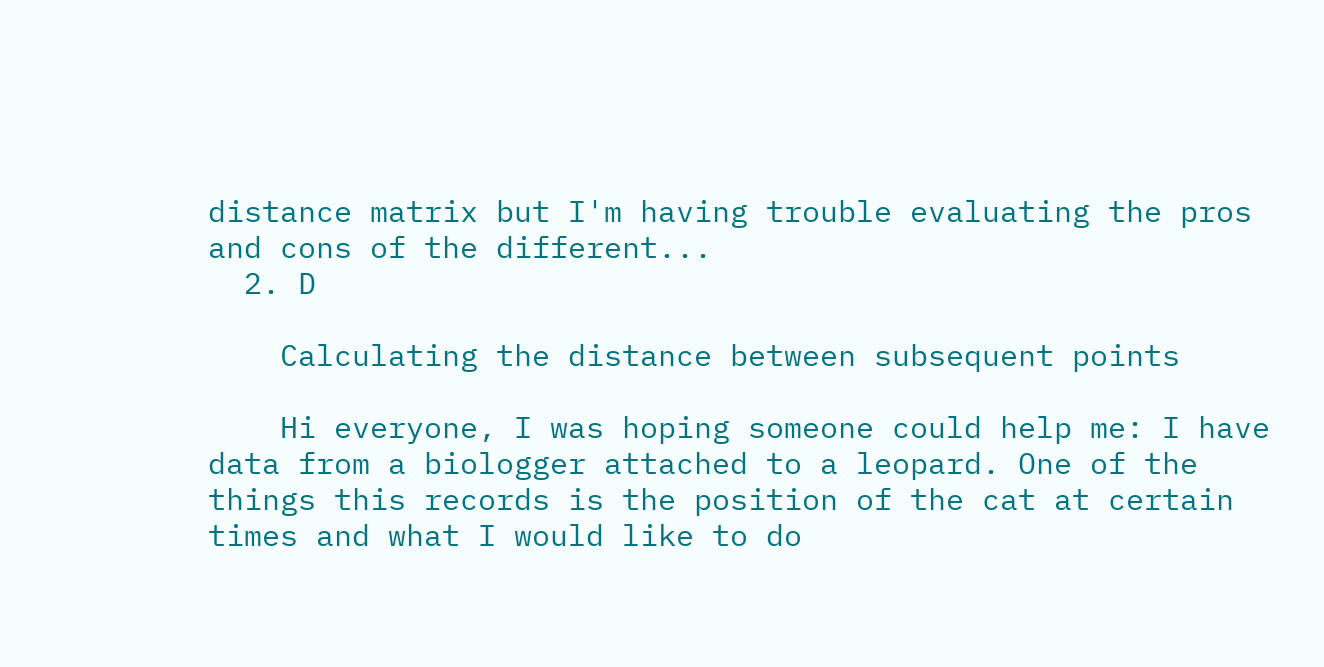distance matrix but I'm having trouble evaluating the pros and cons of the different...
  2. D

    Calculating the distance between subsequent points

    Hi everyone, I was hoping someone could help me: I have data from a biologger attached to a leopard. One of the things this records is the position of the cat at certain times and what I would like to do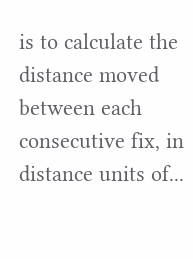is to calculate the distance moved between each consecutive fix, in distance units of...